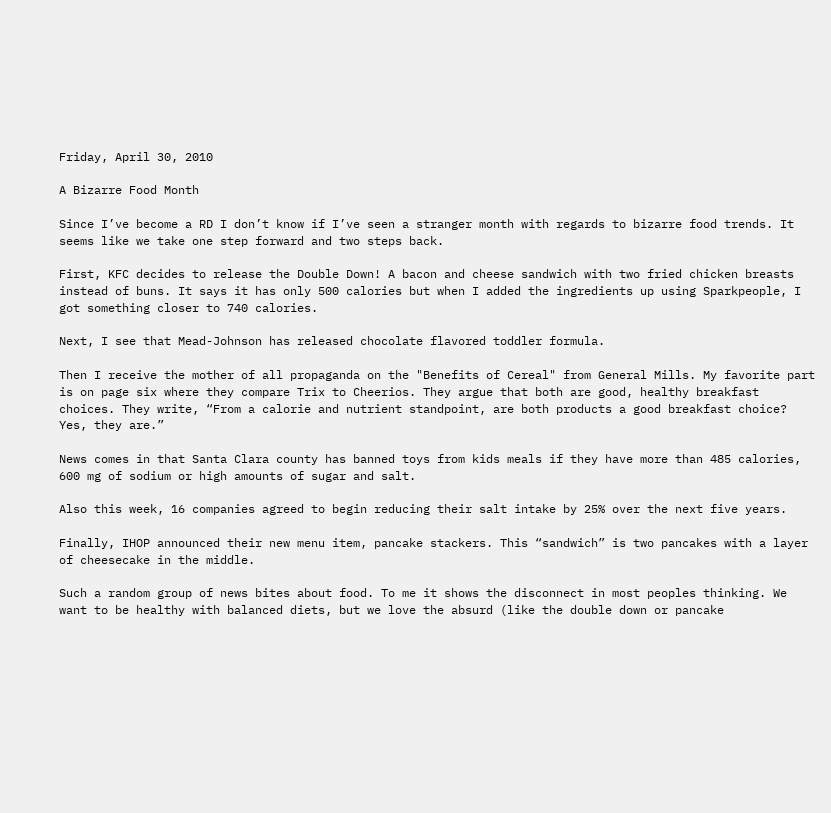Friday, April 30, 2010

A Bizarre Food Month

Since I’ve become a RD I don’t know if I’ve seen a stranger month with regards to bizarre food trends. It seems like we take one step forward and two steps back.

First, KFC decides to release the Double Down! A bacon and cheese sandwich with two fried chicken breasts instead of buns. It says it has only 500 calories but when I added the ingredients up using Sparkpeople, I got something closer to 740 calories.

Next, I see that Mead-Johnson has released chocolate flavored toddler formula.

Then I receive the mother of all propaganda on the "Benefits of Cereal" from General Mills. My favorite part is on page six where they compare Trix to Cheerios. They argue that both are good, healthy breakfast choices. They write, “From a calorie and nutrient standpoint, are both products a good breakfast choice? Yes, they are.”

News comes in that Santa Clara county has banned toys from kids meals if they have more than 485 calories, 600 mg of sodium or high amounts of sugar and salt.

Also this week, 16 companies agreed to begin reducing their salt intake by 25% over the next five years.

Finally, IHOP announced their new menu item, pancake stackers. This “sandwich” is two pancakes with a layer of cheesecake in the middle.

Such a random group of news bites about food. To me it shows the disconnect in most peoples thinking. We want to be healthy with balanced diets, but we love the absurd (like the double down or pancake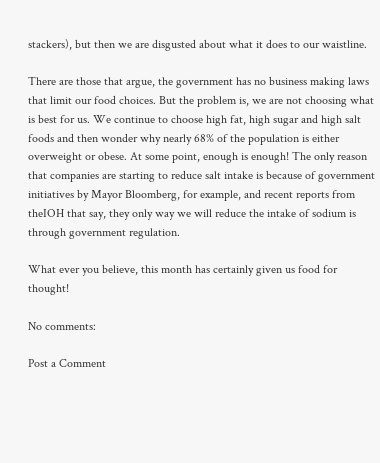stackers), but then we are disgusted about what it does to our waistline.

There are those that argue, the government has no business making laws that limit our food choices. But the problem is, we are not choosing what is best for us. We continue to choose high fat, high sugar and high salt foods and then wonder why nearly 68% of the population is either overweight or obese. At some point, enough is enough! The only reason that companies are starting to reduce salt intake is because of government initiatives by Mayor Bloomberg, for example, and recent reports from theIOH that say, they only way we will reduce the intake of sodium is through government regulation.

What ever you believe, this month has certainly given us food for thought!

No comments:

Post a Comment